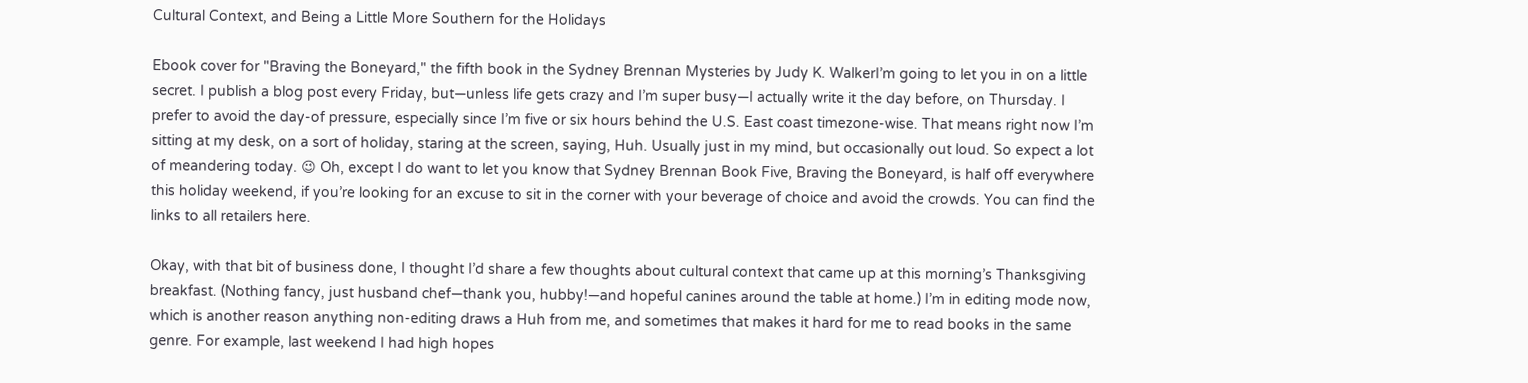Cultural Context, and Being a Little More Southern for the Holidays

Ebook cover for "Braving the Boneyard," the fifth book in the Sydney Brennan Mysteries by Judy K. WalkerI’m going to let you in on a little secret. I publish a blog post every Friday, but—unless life gets crazy and I’m super busy—I actually write it the day before, on Thursday. I prefer to avoid the day-of pressure, especially since I’m five or six hours behind the U.S. East coast timezone-wise. That means right now I’m sitting at my desk, on a sort of holiday, staring at the screen, saying, Huh. Usually just in my mind, but occasionally out loud. So expect a lot of meandering today. 😉 Oh, except I do want to let you know that Sydney Brennan Book Five, Braving the Boneyard, is half off everywhere this holiday weekend, if you’re looking for an excuse to sit in the corner with your beverage of choice and avoid the crowds. You can find the links to all retailers here.

Okay, with that bit of business done, I thought I’d share a few thoughts about cultural context that came up at this morning’s Thanksgiving breakfast. (Nothing fancy, just husband chef—thank you, hubby!—and hopeful canines around the table at home.) I’m in editing mode now, which is another reason anything non-editing draws a Huh from me, and sometimes that makes it hard for me to read books in the same genre. For example, last weekend I had high hopes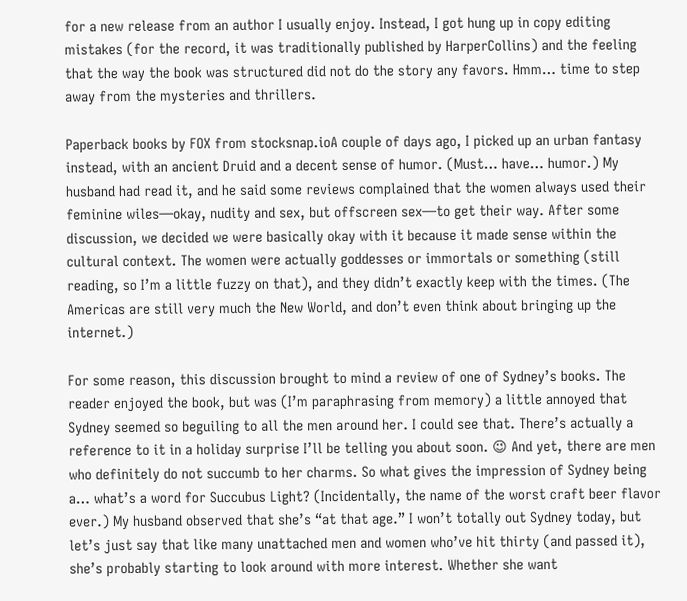for a new release from an author I usually enjoy. Instead, I got hung up in copy editing mistakes (for the record, it was traditionally published by HarperCollins) and the feeling that the way the book was structured did not do the story any favors. Hmm… time to step away from the mysteries and thrillers.

Paperback books by FOX from stocksnap.ioA couple of days ago, I picked up an urban fantasy instead, with an ancient Druid and a decent sense of humor. (Must… have… humor.) My husband had read it, and he said some reviews complained that the women always used their feminine wiles—okay, nudity and sex, but offscreen sex—to get their way. After some discussion, we decided we were basically okay with it because it made sense within the cultural context. The women were actually goddesses or immortals or something (still reading, so I’m a little fuzzy on that), and they didn’t exactly keep with the times. (The Americas are still very much the New World, and don’t even think about bringing up the internet.)

For some reason, this discussion brought to mind a review of one of Sydney’s books. The reader enjoyed the book, but was (I’m paraphrasing from memory) a little annoyed that Sydney seemed so beguiling to all the men around her. I could see that. There’s actually a reference to it in a holiday surprise I’ll be telling you about soon. 😉 And yet, there are men who definitely do not succumb to her charms. So what gives the impression of Sydney being a… what’s a word for Succubus Light? (Incidentally, the name of the worst craft beer flavor ever.) My husband observed that she’s “at that age.” I won’t totally out Sydney today, but let’s just say that like many unattached men and women who’ve hit thirty (and passed it), she’s probably starting to look around with more interest. Whether she want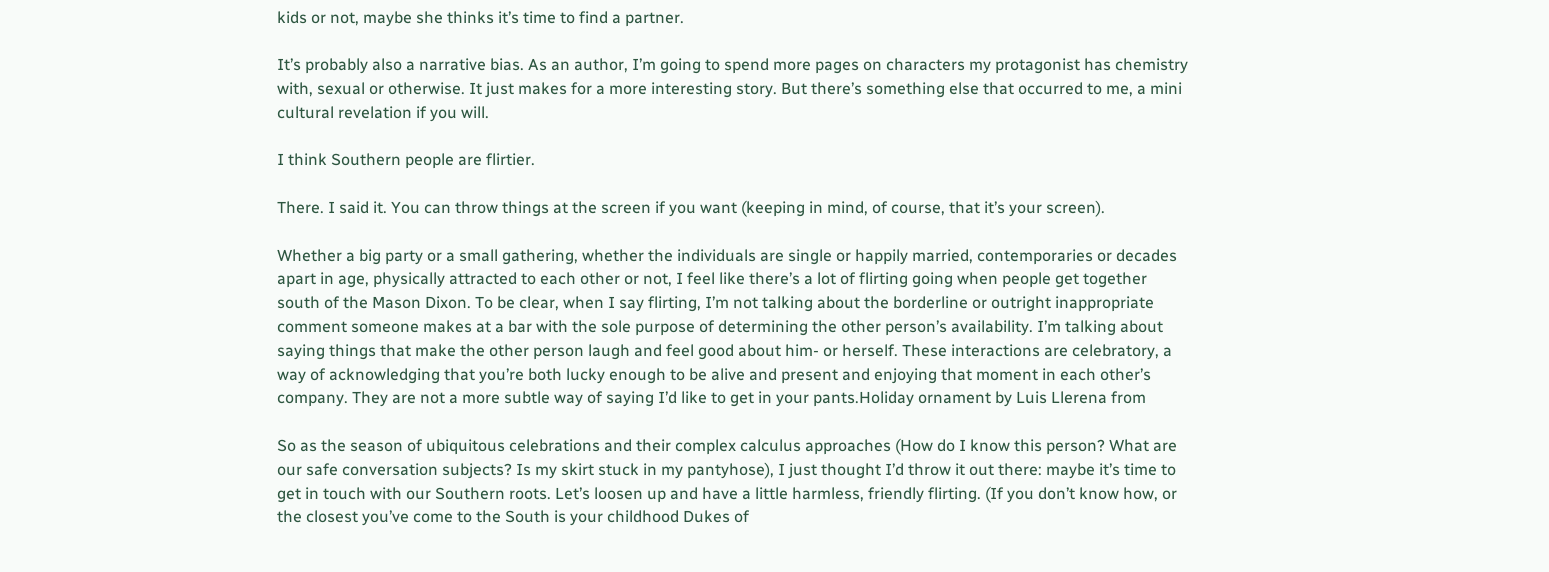kids or not, maybe she thinks it’s time to find a partner.

It’s probably also a narrative bias. As an author, I’m going to spend more pages on characters my protagonist has chemistry with, sexual or otherwise. It just makes for a more interesting story. But there’s something else that occurred to me, a mini cultural revelation if you will.

I think Southern people are flirtier.

There. I said it. You can throw things at the screen if you want (keeping in mind, of course, that it’s your screen).

Whether a big party or a small gathering, whether the individuals are single or happily married, contemporaries or decades apart in age, physically attracted to each other or not, I feel like there’s a lot of flirting going when people get together south of the Mason Dixon. To be clear, when I say flirting, I’m not talking about the borderline or outright inappropriate comment someone makes at a bar with the sole purpose of determining the other person’s availability. I’m talking about saying things that make the other person laugh and feel good about him- or herself. These interactions are celebratory, a way of acknowledging that you’re both lucky enough to be alive and present and enjoying that moment in each other’s company. They are not a more subtle way of saying I’d like to get in your pants.Holiday ornament by Luis Llerena from

So as the season of ubiquitous celebrations and their complex calculus approaches (How do I know this person? What are our safe conversation subjects? Is my skirt stuck in my pantyhose), I just thought I’d throw it out there: maybe it’s time to get in touch with our Southern roots. Let’s loosen up and have a little harmless, friendly flirting. (If you don’t know how, or the closest you’ve come to the South is your childhood Dukes of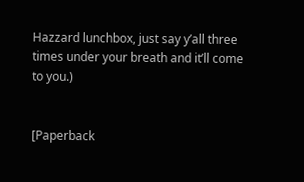Hazzard lunchbox, just say y’all three times under your breath and it’ll come to you.)


[Paperback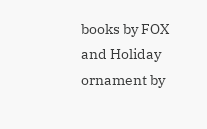books by FOX and Holiday ornament by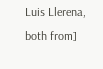Luis Llerena, both from]